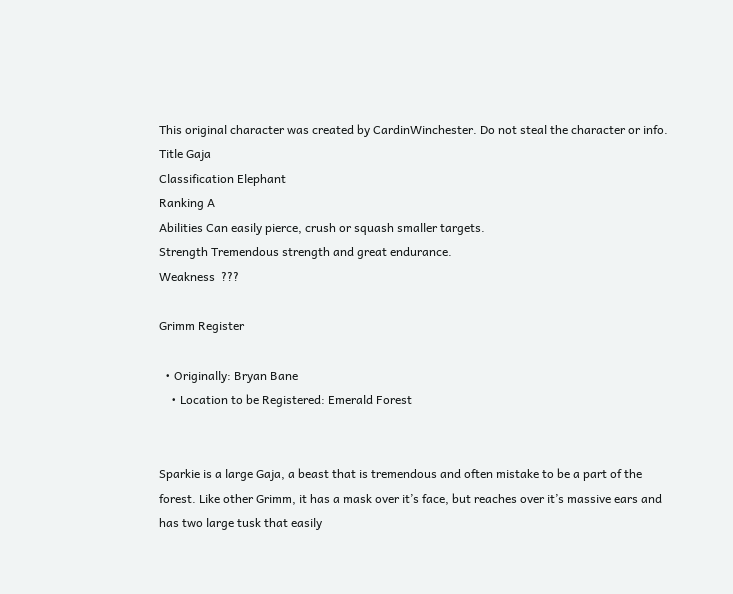This original character was created by CardinWinchester. Do not steal the character or info.
Title Gaja
Classification Elephant
Ranking A
Abilities Can easily pierce, crush or squash smaller targets.
Strength Tremendous strength and great endurance.
Weakness  ???

Grimm Register

  • Originally: Bryan Bane
    • Location to be Registered: Emerald Forest


Sparkie is a large Gaja, a beast that is tremendous and often mistake to be a part of the forest. Like other Grimm, it has a mask over it’s face, but reaches over it’s massive ears and has two large tusk that easily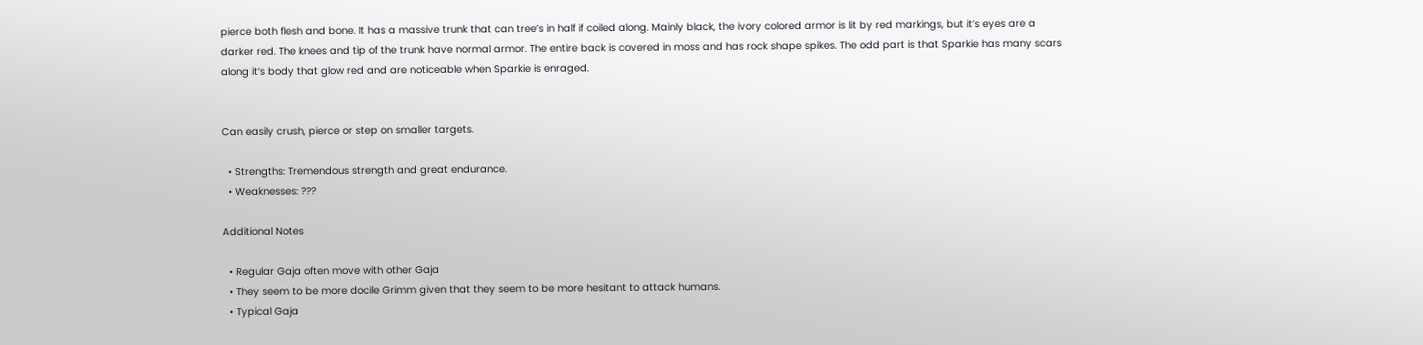pierce both flesh and bone. It has a massive trunk that can tree’s in half if coiled along. Mainly black, the ivory colored armor is lit by red markings, but it’s eyes are a darker red. The knees and tip of the trunk have normal armor. The entire back is covered in moss and has rock shape spikes. The odd part is that Sparkie has many scars along it’s body that glow red and are noticeable when Sparkie is enraged.


Can easily crush, pierce or step on smaller targets.

  • Strengths: Tremendous strength and great endurance.
  • Weaknesses: ???

Additional Notes

  • Regular Gaja often move with other Gaja
  • They seem to be more docile Grimm given that they seem to be more hesitant to attack humans.
  • Typical Gaja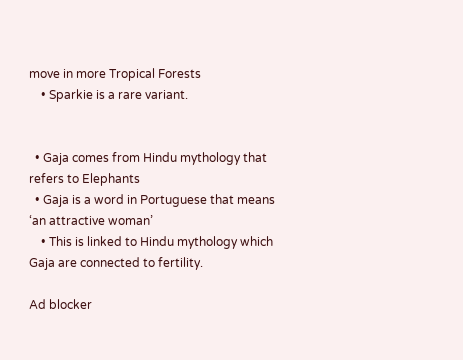move in more Tropical Forests
    • Sparkie is a rare variant.


  • Gaja comes from Hindu mythology that refers to Elephants
  • Gaja is a word in Portuguese that means ‘an attractive woman’
    • This is linked to Hindu mythology which Gaja are connected to fertility.

Ad blocker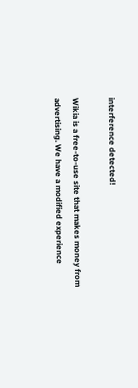interference detected!

Wikia is a free-to-use site that makes money from advertising. We have a modified experience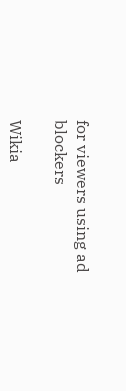for viewers using ad blockers

Wikia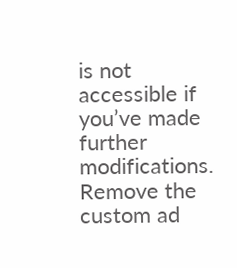is not accessible if you’ve made further modifications. Remove the custom ad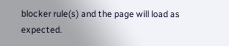blocker rule(s) and the page will load as expected.